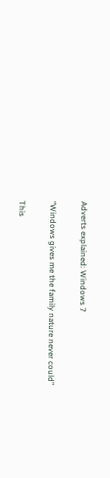Adverts explained: Windows 7

“Windows gives me the family nature never could”

This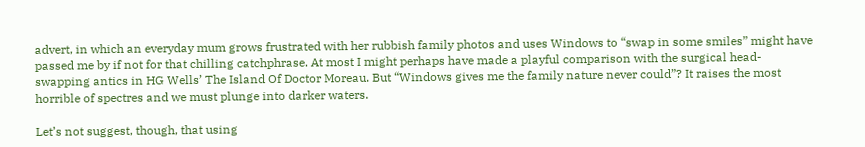advert, in which an everyday mum grows frustrated with her rubbish family photos and uses Windows to “swap in some smiles” might have passed me by if not for that chilling catchphrase. At most I might perhaps have made a playful comparison with the surgical head-swapping antics in HG Wells’ The Island Of Doctor Moreau. But “Windows gives me the family nature never could”? It raises the most horrible of spectres and we must plunge into darker waters.

Let’s not suggest, though, that using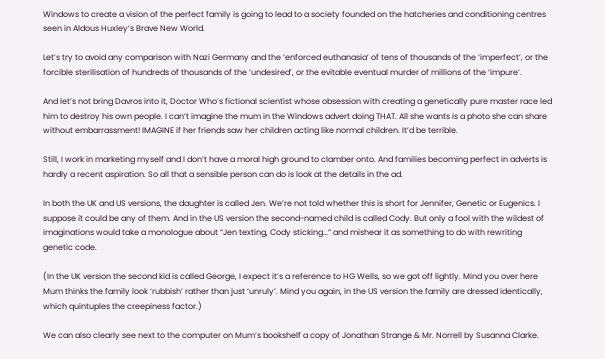Windows to create a vision of the perfect family is going to lead to a society founded on the hatcheries and conditioning centres seen in Aldous Huxley’s Brave New World.

Let’s try to avoid any comparison with Nazi Germany and the ‘enforced euthanasia’ of tens of thousands of the ‘imperfect’, or the forcible sterilisation of hundreds of thousands of the ‘undesired’, or the evitable eventual murder of millions of the ‘impure’.

And let’s not bring Davros into it, Doctor Who’s fictional scientist whose obsession with creating a genetically pure master race led him to destroy his own people. I can’t imagine the mum in the Windows advert doing THAT. All she wants is a photo she can share without embarrassment! IMAGINE if her friends saw her children acting like normal children. It’d be terrible.

Still, I work in marketing myself and I don’t have a moral high ground to clamber onto. And families becoming perfect in adverts is hardly a recent aspiration. So all that a sensible person can do is look at the details in the ad.

In both the UK and US versions, the daughter is called Jen. We’re not told whether this is short for Jennifer, Genetic or Eugenics. I suppose it could be any of them. And in the US version the second-named child is called Cody. But only a fool with the wildest of imaginations would take a monologue about “Jen texting, Cody sticking…” and mishear it as something to do with rewriting genetic code.

(In the UK version the second kid is called George, I expect it’s a reference to HG Wells, so we got off lightly. Mind you over here Mum thinks the family look ‘rubbish’ rather than just ‘unruly’. Mind you again, in the US version the family are dressed identically, which quintuples the creepiness factor.)

We can also clearly see next to the computer on Mum’s bookshelf a copy of Jonathan Strange & Mr. Norrell by Susanna Clarke.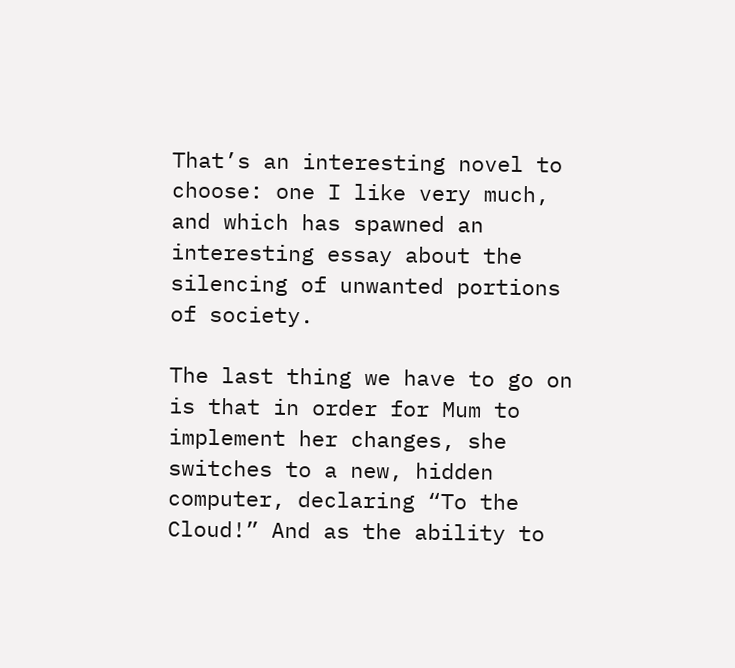That’s an interesting novel to choose: one I like very much, and which has spawned an interesting essay about the silencing of unwanted portions of society.

The last thing we have to go on is that in order for Mum to implement her changes, she switches to a new, hidden computer, declaring “To the Cloud!” And as the ability to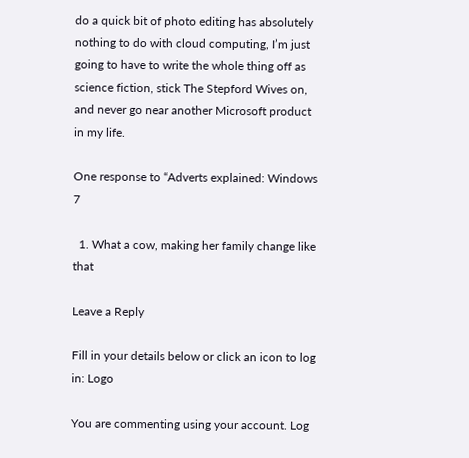do a quick bit of photo editing has absolutely nothing to do with cloud computing, I’m just going to have to write the whole thing off as science fiction, stick The Stepford Wives on, and never go near another Microsoft product in my life.

One response to “Adverts explained: Windows 7

  1. What a cow, making her family change like that

Leave a Reply

Fill in your details below or click an icon to log in: Logo

You are commenting using your account. Log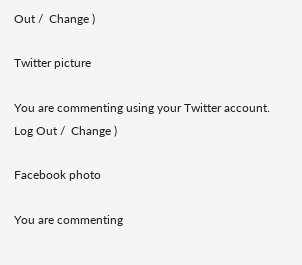Out /  Change )

Twitter picture

You are commenting using your Twitter account. Log Out /  Change )

Facebook photo

You are commenting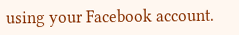using your Facebook account.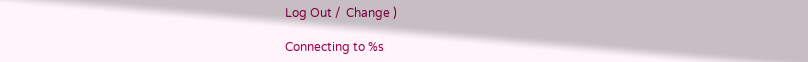Log Out /  Change )

Connecting to %s